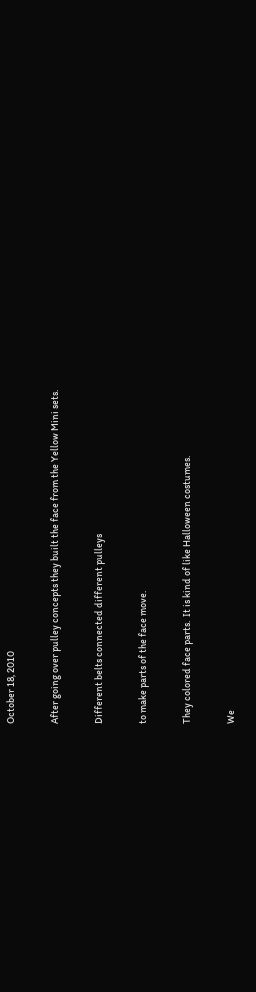October 18, 2010

After going over pulley concepts they built the face from the Yellow Mini sets.

Different belts connected different pulleys

to make parts of the face move.

They colored face parts.  It is kind of like Halloween costumes.

We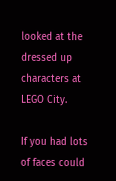looked at the dressed up characters at LEGO City.

If you had lots of faces could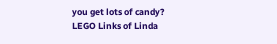you get lots of candy?
LEGO Links of Linda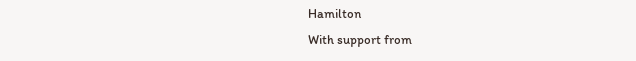Hamilton
With support from